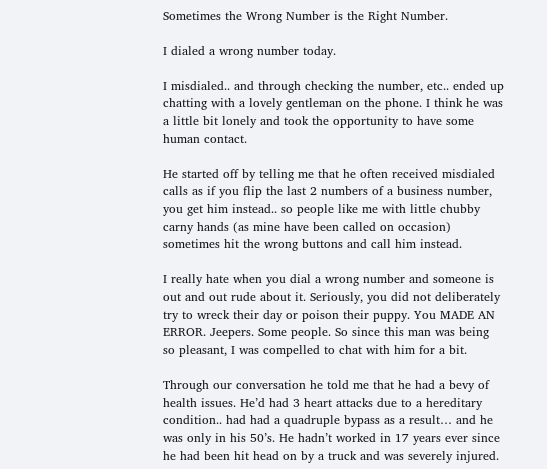Sometimes the Wrong Number is the Right Number.

I dialed a wrong number today.

I misdialed.. and through checking the number, etc.. ended up chatting with a lovely gentleman on the phone. I think he was a little bit lonely and took the opportunity to have some human contact.

He started off by telling me that he often received misdialed calls as if you flip the last 2 numbers of a business number, you get him instead.. so people like me with little chubby carny hands (as mine have been called on occasion) sometimes hit the wrong buttons and call him instead.

I really hate when you dial a wrong number and someone is out and out rude about it. Seriously, you did not deliberately try to wreck their day or poison their puppy. You MADE AN ERROR. Jeepers. Some people. So since this man was being so pleasant, I was compelled to chat with him for a bit.

Through our conversation he told me that he had a bevy of health issues. He’d had 3 heart attacks due to a hereditary condition.. had had a quadruple bypass as a result… and he was only in his 50’s. He hadn’t worked in 17 years ever since he had been hit head on by a truck and was severely injured.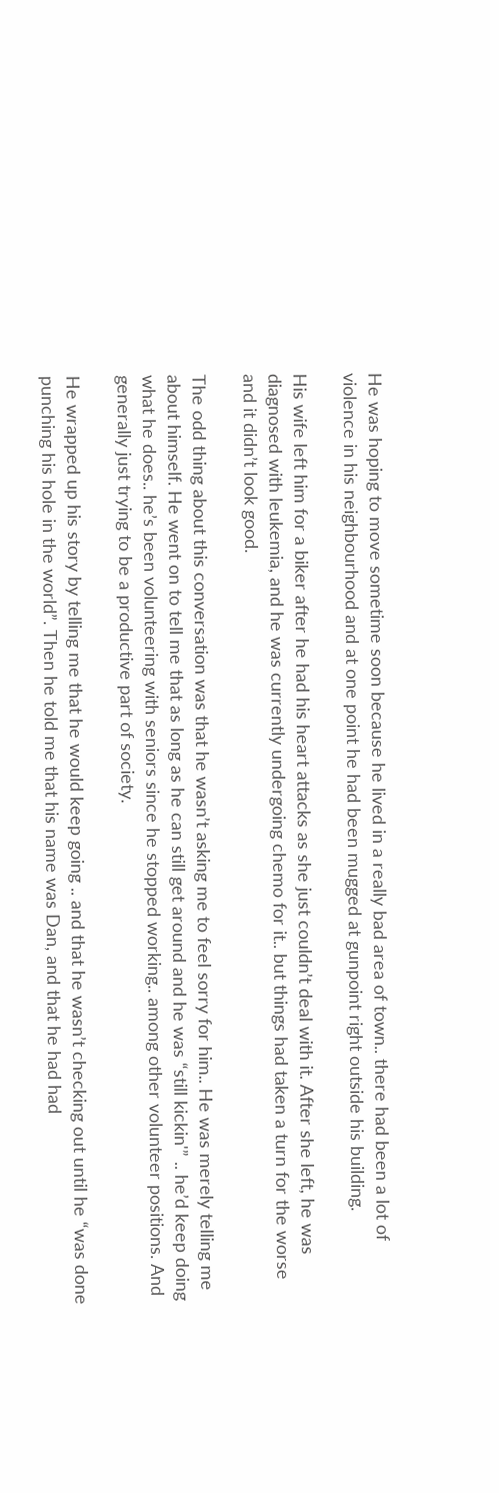He was hoping to move sometime soon because he lived in a really bad area of town.. there had been a lot of violence in his neighbourhood and at one point he had been mugged at gunpoint right outside his building.

His wife left him for a biker after he had his heart attacks as she just couldn’t deal with it. After she left, he was diagnosed with leukemia, and he was currently undergoing chemo for it.. but things had taken a turn for the worse and it didn’t look good.

The odd thing about this conversation was that he wasn’t asking me to feel sorry for him.. He was merely telling me about himself. He went on to tell me that as long as he can still get around and he was “still kickin'” .. he’d keep doing what he does.. he’s been volunteering with seniors since he stopped working.. among other volunteer positions. And generally just trying to be a productive part of society.

He wrapped up his story by telling me that he would keep going .. and that he wasn’t checking out until he “was done punching his hole in the world”. Then he told me that his name was Dan, and that he had had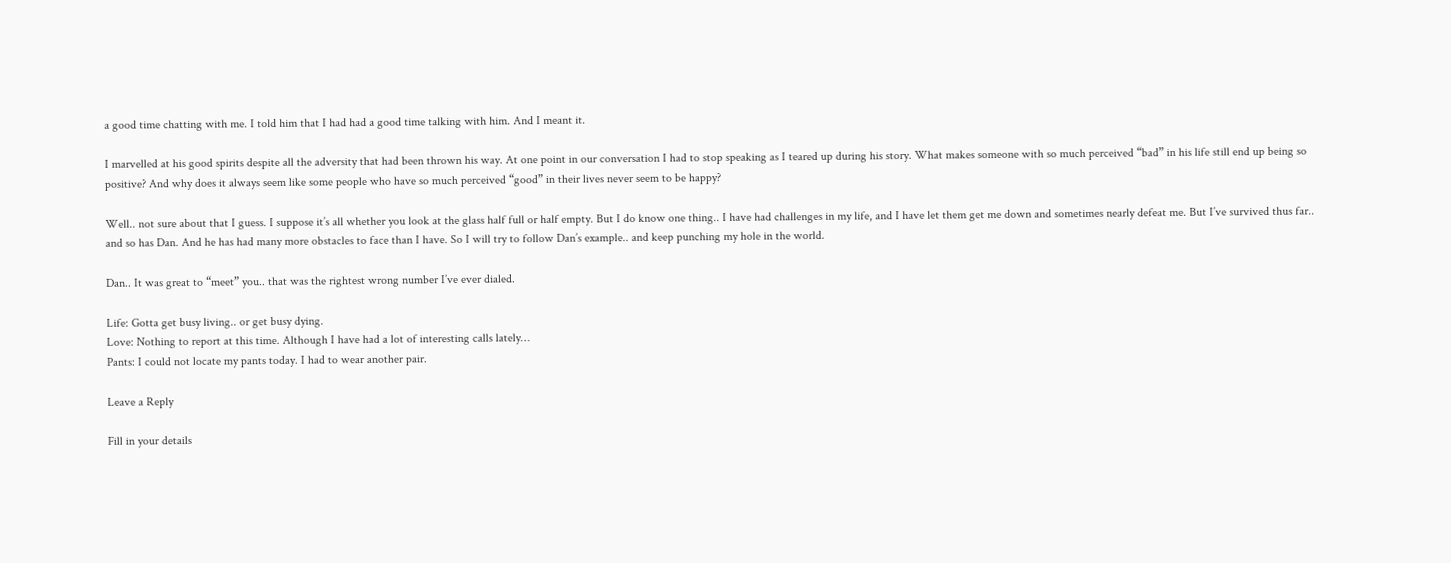a good time chatting with me. I told him that I had had a good time talking with him. And I meant it.

I marvelled at his good spirits despite all the adversity that had been thrown his way. At one point in our conversation I had to stop speaking as I teared up during his story. What makes someone with so much perceived “bad” in his life still end up being so positive? And why does it always seem like some people who have so much perceived “good” in their lives never seem to be happy?

Well.. not sure about that I guess. I suppose it’s all whether you look at the glass half full or half empty. But I do know one thing.. I have had challenges in my life, and I have let them get me down and sometimes nearly defeat me. But I’ve survived thus far.. and so has Dan. And he has had many more obstacles to face than I have. So I will try to follow Dan’s example.. and keep punching my hole in the world.

Dan.. It was great to “meet” you.. that was the rightest wrong number I’ve ever dialed.

Life: Gotta get busy living.. or get busy dying.
Love: Nothing to report at this time. Although I have had a lot of interesting calls lately…
Pants: I could not locate my pants today. I had to wear another pair.

Leave a Reply

Fill in your details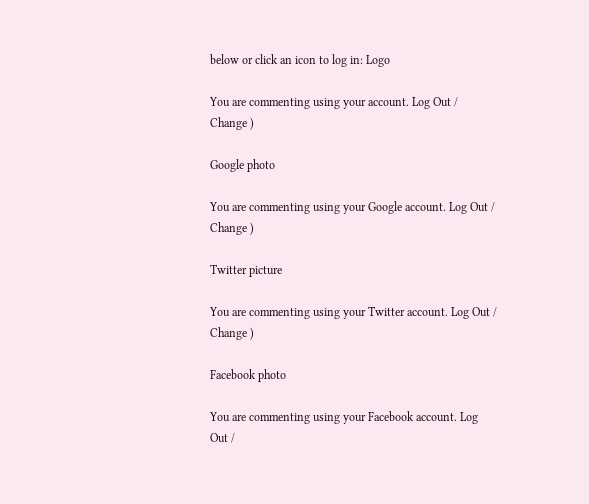below or click an icon to log in: Logo

You are commenting using your account. Log Out /  Change )

Google photo

You are commenting using your Google account. Log Out /  Change )

Twitter picture

You are commenting using your Twitter account. Log Out /  Change )

Facebook photo

You are commenting using your Facebook account. Log Out /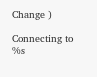Change )

Connecting to %s